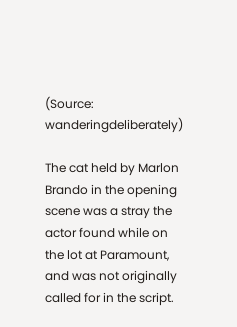(Source: wanderingdeliberately)

The cat held by Marlon Brando in the opening scene was a stray the actor found while on the lot at Paramount, and was not originally called for in the script.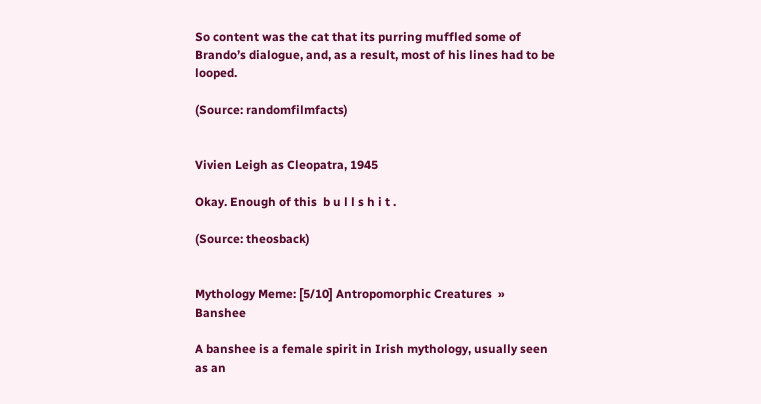So content was the cat that its purring muffled some of Brando’s dialogue, and, as a result, most of his lines had to be looped.

(Source: randomfilmfacts)


Vivien Leigh as Cleopatra, 1945

Okay. Enough of this  b u l l s h i t .

(Source: theosback)


Mythology Meme: [5/10] Antropomorphic Creatures  » Banshee

A banshee is a female spirit in Irish mythology, usually seen as an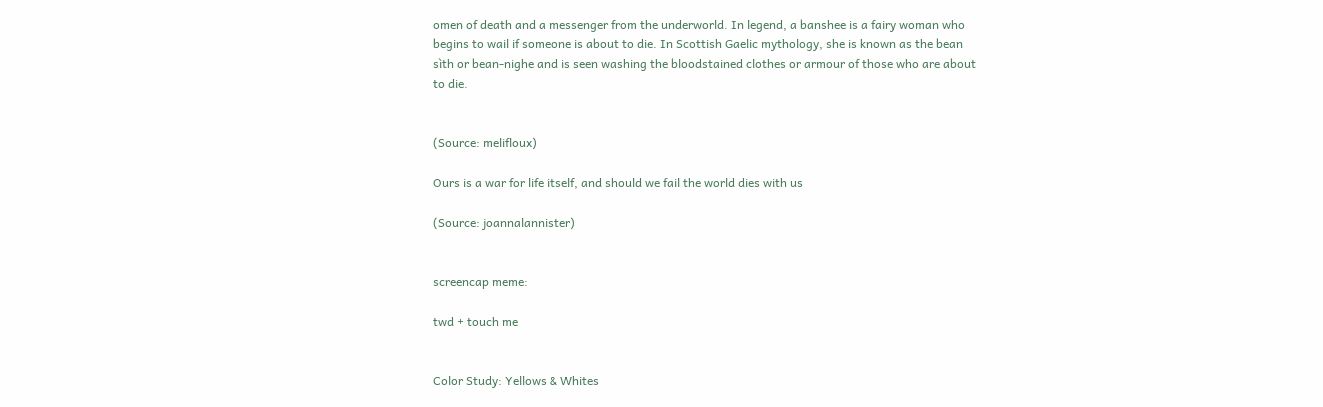omen of death and a messenger from the underworld. In legend, a banshee is a fairy woman who begins to wail if someone is about to die. In Scottish Gaelic mythology, she is known as the bean sìth or bean-nighe and is seen washing the bloodstained clothes or armour of those who are about to die.


(Source: melifloux)

Ours is a war for life itself, and should we fail the world dies with us

(Source: joannalannister)


screencap meme:

twd + touch me


Color Study: Yellows & Whites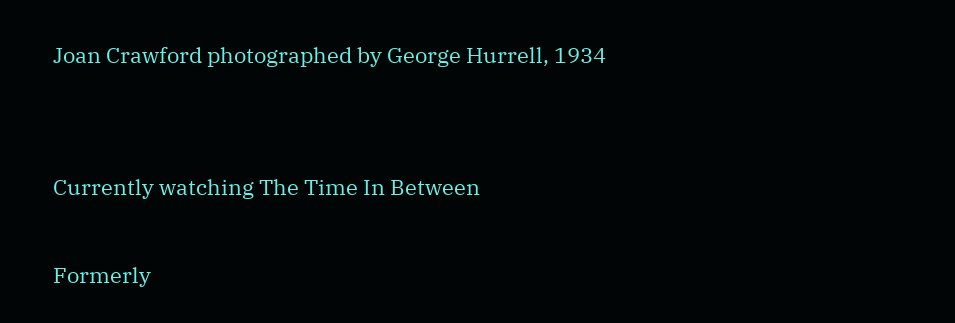Joan Crawford photographed by George Hurrell, 1934


Currently watching The Time In Between

Formerly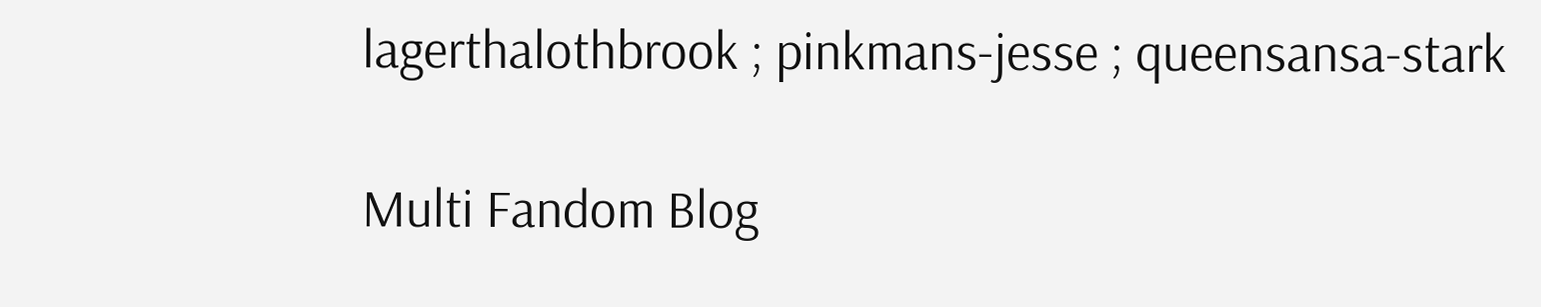lagerthalothbrook ; pinkmans-jesse ; queensansa-stark

Multi Fandom Blog